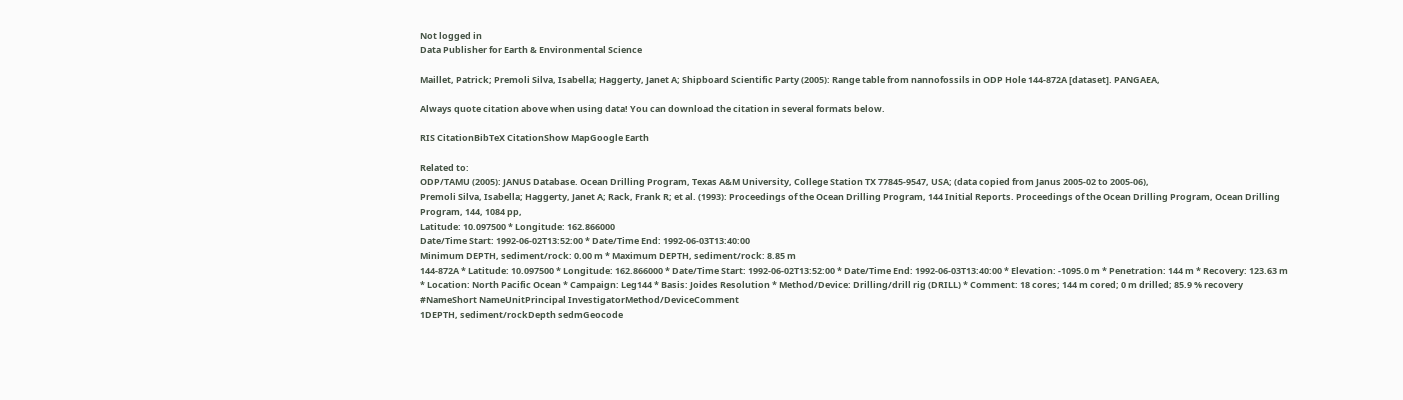Not logged in
Data Publisher for Earth & Environmental Science

Maillet, Patrick; Premoli Silva, Isabella; Haggerty, Janet A; Shipboard Scientific Party (2005): Range table from nannofossils in ODP Hole 144-872A [dataset]. PANGAEA,

Always quote citation above when using data! You can download the citation in several formats below.

RIS CitationBibTeX CitationShow MapGoogle Earth

Related to:
ODP/TAMU (2005): JANUS Database. Ocean Drilling Program, Texas A&M University, College Station TX 77845-9547, USA; (data copied from Janus 2005-02 to 2005-06),
Premoli Silva, Isabella; Haggerty, Janet A; Rack, Frank R; et al. (1993): Proceedings of the Ocean Drilling Program, 144 Initial Reports. Proceedings of the Ocean Drilling Program, Ocean Drilling Program, 144, 1084 pp,
Latitude: 10.097500 * Longitude: 162.866000
Date/Time Start: 1992-06-02T13:52:00 * Date/Time End: 1992-06-03T13:40:00
Minimum DEPTH, sediment/rock: 0.00 m * Maximum DEPTH, sediment/rock: 8.85 m
144-872A * Latitude: 10.097500 * Longitude: 162.866000 * Date/Time Start: 1992-06-02T13:52:00 * Date/Time End: 1992-06-03T13:40:00 * Elevation: -1095.0 m * Penetration: 144 m * Recovery: 123.63 m * Location: North Pacific Ocean * Campaign: Leg144 * Basis: Joides Resolution * Method/Device: Drilling/drill rig (DRILL) * Comment: 18 cores; 144 m cored; 0 m drilled; 85.9 % recovery
#NameShort NameUnitPrincipal InvestigatorMethod/DeviceComment
1DEPTH, sediment/rockDepth sedmGeocode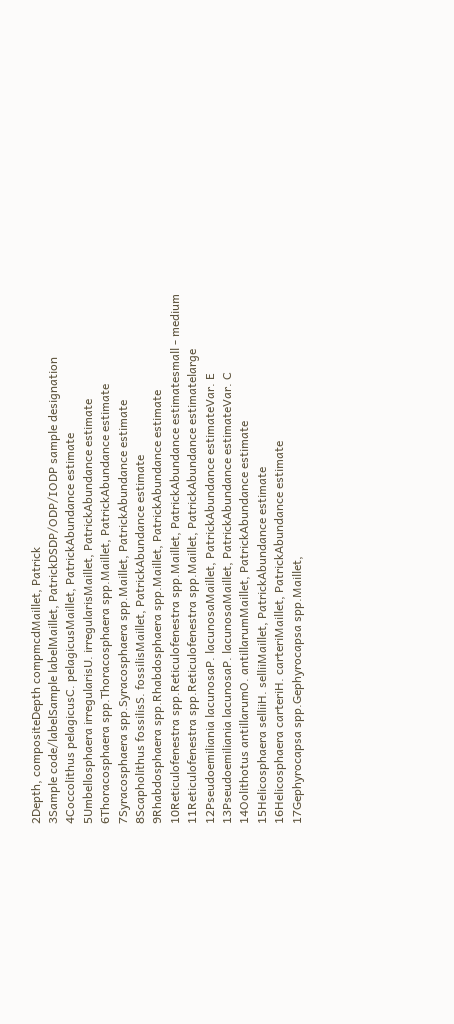2Depth, compositeDepth compmcdMaillet, Patrick
3Sample code/labelSample labelMaillet, PatrickDSDP/ODP/IODP sample designation
4Coccolithus pelagicusC. pelagicusMaillet, PatrickAbundance estimate
5Umbellosphaera irregularisU. irregularisMaillet, PatrickAbundance estimate
6Thoracosphaera spp.Thoracosphaera spp.Maillet, PatrickAbundance estimate
7Syracosphaera spp.Syracosphaera spp.Maillet, PatrickAbundance estimate
8Scapholithus fossilisS. fossilisMaillet, PatrickAbundance estimate
9Rhabdosphaera spp.Rhabdosphaera spp.Maillet, PatrickAbundance estimate
10Reticulofenestra spp.Reticulofenestra spp.Maillet, PatrickAbundance estimatesmall - medium
11Reticulofenestra spp.Reticulofenestra spp.Maillet, PatrickAbundance estimatelarge
12Pseudoemiliania lacunosaP. lacunosaMaillet, PatrickAbundance estimateVar. E
13Pseudoemiliania lacunosaP. lacunosaMaillet, PatrickAbundance estimateVar. C
14Oolithotus antillarumO. antillarumMaillet, PatrickAbundance estimate
15Helicosphaera selliiH. selliiMaillet, PatrickAbundance estimate
16Helicosphaera carteriH. carteriMaillet, PatrickAbundance estimate
17Gephyrocapsa spp.Gephyrocapsa spp.Maillet,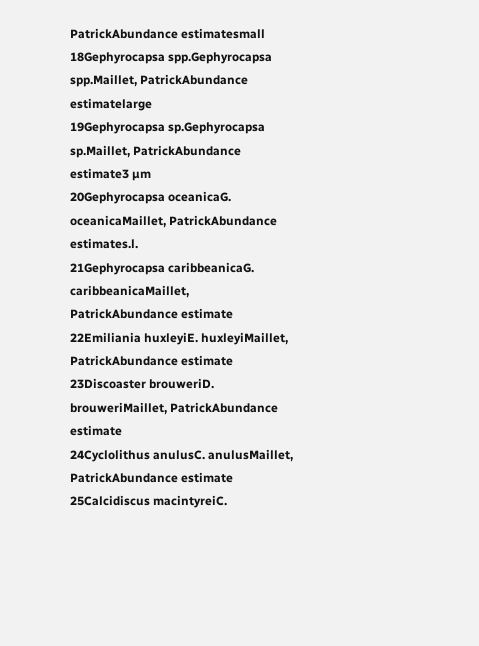PatrickAbundance estimatesmall
18Gephyrocapsa spp.Gephyrocapsa spp.Maillet, PatrickAbundance estimatelarge
19Gephyrocapsa sp.Gephyrocapsa sp.Maillet, PatrickAbundance estimate3 µm
20Gephyrocapsa oceanicaG. oceanicaMaillet, PatrickAbundance estimates.l.
21Gephyrocapsa caribbeanicaG. caribbeanicaMaillet, PatrickAbundance estimate
22Emiliania huxleyiE. huxleyiMaillet, PatrickAbundance estimate
23Discoaster brouweriD. brouweriMaillet, PatrickAbundance estimate
24Cyclolithus anulusC. anulusMaillet, PatrickAbundance estimate
25Calcidiscus macintyreiC.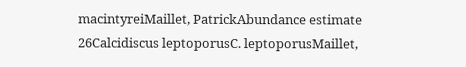macintyreiMaillet, PatrickAbundance estimate
26Calcidiscus leptoporusC. leptoporusMaillet,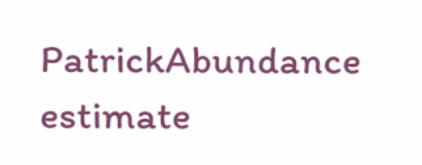PatrickAbundance estimate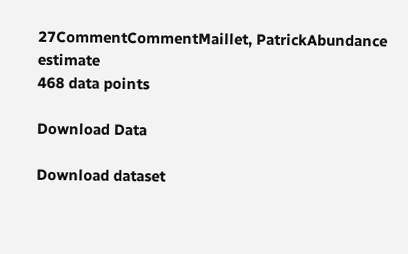27CommentCommentMaillet, PatrickAbundance estimate
468 data points

Download Data

Download dataset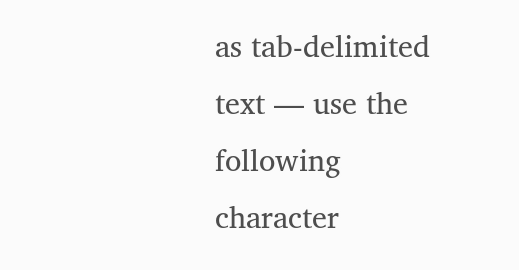as tab-delimited text — use the following character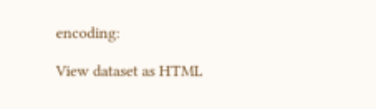encoding:

View dataset as HTML